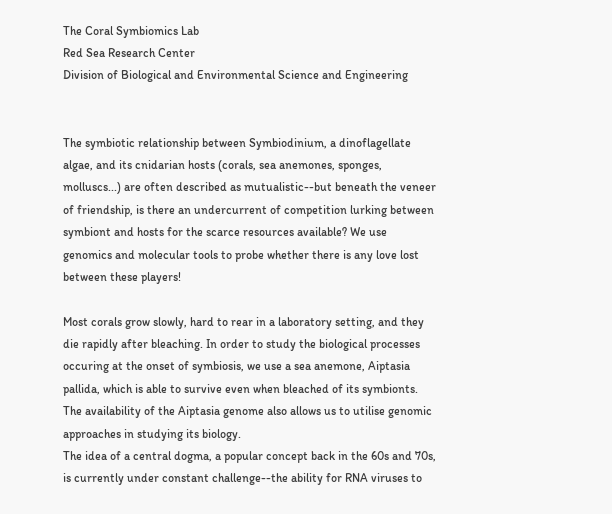The Coral Symbiomics Lab
Red Sea Research Center
Division of Biological and Environmental Science and Engineering


The symbiotic relationship between Symbiodinium, a dinoflagellate algae, and its cnidarian hosts (corals, sea anemones, sponges, molluscs...) are often described as mutualistic--but beneath the veneer of friendship, is there an undercurrent of competition lurking between symbiont and hosts for the scarce resources available? We use genomics and molecular tools to probe whether there is any love lost between these players!

Most corals grow slowly, hard to rear in a laboratory setting, and they die rapidly after bleaching. In order to study the biological processes occuring at the onset of symbiosis, we use a sea anemone, Aiptasia pallida, which is able to survive even when bleached of its symbionts. The availability of the Aiptasia genome also allows us to utilise genomic approaches in studying its biology.
The idea of a central dogma, a popular concept back in the 60s and 70s, is currently under constant challenge--the ability for RNA viruses to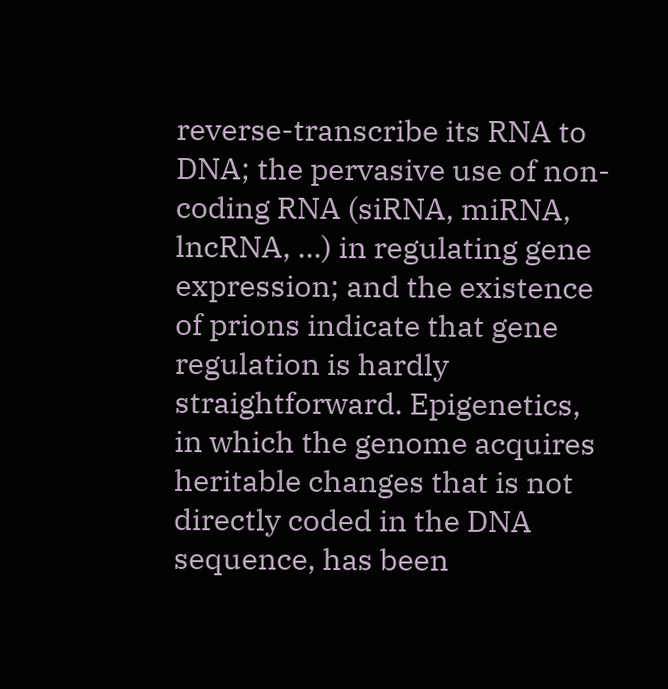reverse-transcribe its RNA to DNA; the pervasive use of non-coding RNA (siRNA, miRNA, lncRNA, ...) in regulating gene expression; and the existence of prions indicate that gene regulation is hardly straightforward. Epigenetics, in which the genome acquires heritable changes that is not directly coded in the DNA sequence, has been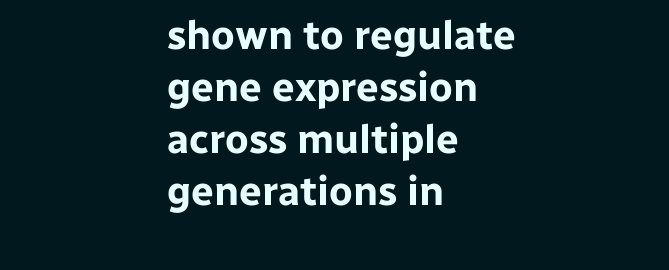shown to regulate gene expression across multiple generations in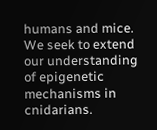humans and mice. We seek to extend our understanding of epigenetic mechanisms in cnidarians.